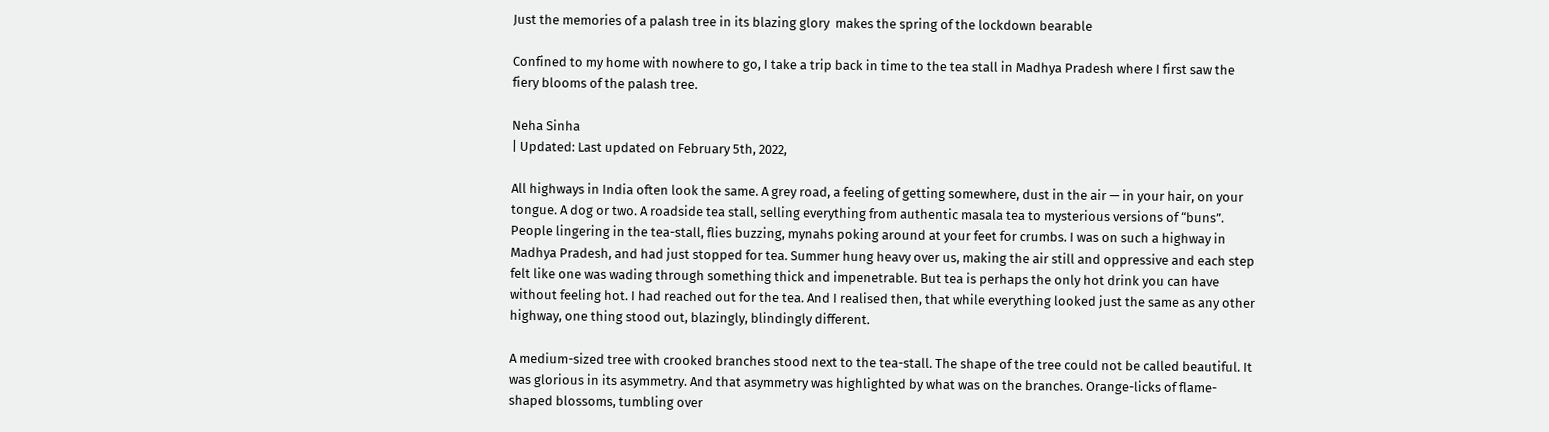Just the memories of a palash tree in its blazing glory  makes the spring of the lockdown bearable

Confined to my home with nowhere to go, I take a trip back in time to the tea stall in Madhya Pradesh where I first saw the fiery blooms of the palash tree.

Neha Sinha
| Updated: Last updated on February 5th, 2022,

All highways in India often look the same. A grey road, a feeling of getting somewhere, dust in the air — in your hair, on your tongue. A dog or two. A roadside tea stall, selling everything from authentic masala tea to mysterious versions of “buns”. People lingering in the tea-stall, flies buzzing, mynahs poking around at your feet for crumbs. I was on such a highway in Madhya Pradesh, and had just stopped for tea. Summer hung heavy over us, making the air still and oppressive and each step felt like one was wading through something thick and impenetrable. But tea is perhaps the only hot drink you can have without feeling hot. I had reached out for the tea. And I realised then, that while everything looked just the same as any other highway, one thing stood out, blazingly, blindingly different.

A medium-sized tree with crooked branches stood next to the tea-stall. The shape of the tree could not be called beautiful. It was glorious in its asymmetry. And that asymmetry was highlighted by what was on the branches. Orange-licks of flame-shaped blossoms, tumbling over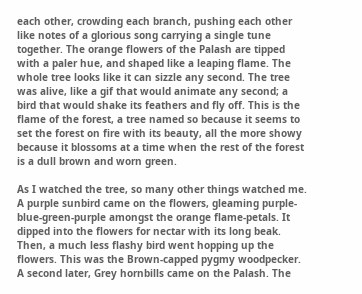each other, crowding each branch, pushing each other like notes of a glorious song carrying a single tune together. The orange flowers of the Palash are tipped with a paler hue, and shaped like a leaping flame. The whole tree looks like it can sizzle any second. The tree was alive, like a gif that would animate any second; a bird that would shake its feathers and fly off. This is the flame of the forest, a tree named so because it seems to set the forest on fire with its beauty, all the more showy because it blossoms at a time when the rest of the forest is a dull brown and worn green.

As I watched the tree, so many other things watched me. A purple sunbird came on the flowers, gleaming purple-blue-green-purple amongst the orange flame-petals. It dipped into the flowers for nectar with its long beak. Then, a much less flashy bird went hopping up the flowers. This was the Brown-capped pygmy woodpecker. A second later, Grey hornbills came on the Palash. The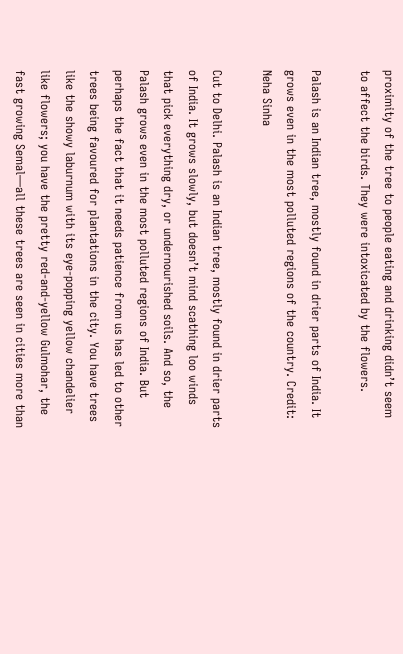proximity of the tree to people eating and drinking didn’t seem to affect the birds. They were intoxicated by the flowers.

Palash is an Indian tree, mostly found in drier parts of India. It grows even in the most polluted regions of the country. Credit: Neha Sinha

Cut to Delhi. Palash is an Indian tree, mostly found in drier parts of India. It grows slowly, but doesn’t mind scathing loo winds that pick everything dry, or undernourished soils. And so, the Palash grows even in the most polluted regions of India. But perhaps the fact that it needs patience from us has led to other trees being favoured for plantations in the city. You have trees like the showy laburnum with its eye-popping yellow chandelier like flowers; you have the pretty red-and-yellow Gulmohar, the fast growing Semal—all these trees are seen in cities more than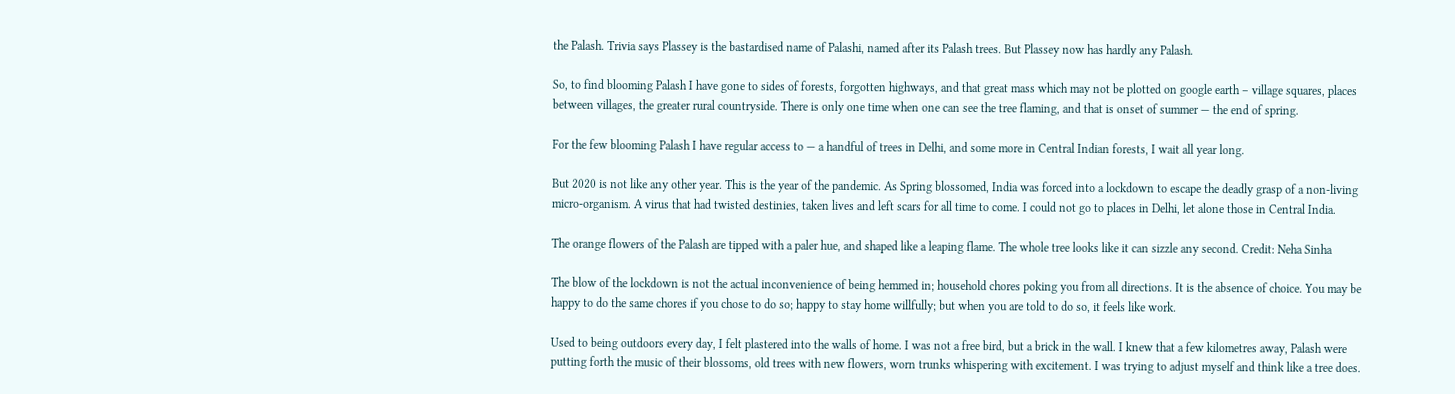the Palash. Trivia says Plassey is the bastardised name of Palashi, named after its Palash trees. But Plassey now has hardly any Palash.

So, to find blooming Palash I have gone to sides of forests, forgotten highways, and that great mass which may not be plotted on google earth – village squares, places between villages, the greater rural countryside. There is only one time when one can see the tree flaming, and that is onset of summer — the end of spring.

For the few blooming Palash I have regular access to — a handful of trees in Delhi, and some more in Central Indian forests, I wait all year long.

But 2020 is not like any other year. This is the year of the pandemic. As Spring blossomed, India was forced into a lockdown to escape the deadly grasp of a non-living micro-organism. A virus that had twisted destinies, taken lives and left scars for all time to come. I could not go to places in Delhi, let alone those in Central India.

The orange flowers of the Palash are tipped with a paler hue, and shaped like a leaping flame. The whole tree looks like it can sizzle any second. Credit: Neha Sinha

The blow of the lockdown is not the actual inconvenience of being hemmed in; household chores poking you from all directions. It is the absence of choice. You may be happy to do the same chores if you chose to do so; happy to stay home willfully; but when you are told to do so, it feels like work.

Used to being outdoors every day, I felt plastered into the walls of home. I was not a free bird, but a brick in the wall. I knew that a few kilometres away, Palash were putting forth the music of their blossoms, old trees with new flowers, worn trunks whispering with excitement. I was trying to adjust myself and think like a tree does.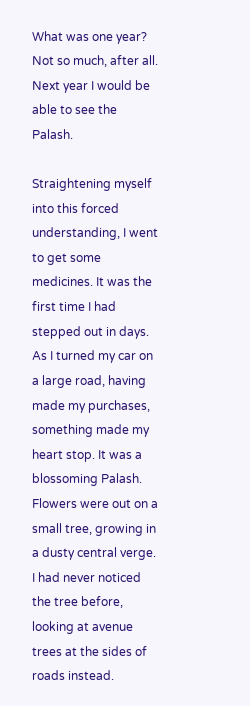What was one year? Not so much, after all. Next year I would be able to see the Palash.

Straightening myself into this forced understanding, I went to get some medicines. It was the first time I had stepped out in days. As I turned my car on a large road, having made my purchases, something made my heart stop. It was a blossoming Palash. Flowers were out on a small tree, growing in a dusty central verge. I had never noticed the tree before, looking at avenue trees at the sides of roads instead.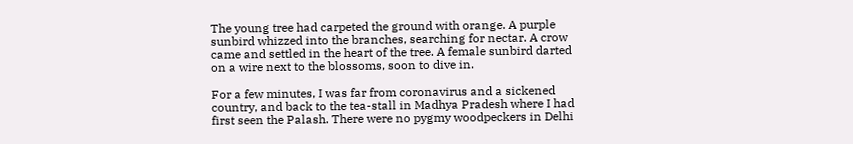The young tree had carpeted the ground with orange. A purple sunbird whizzed into the branches, searching for nectar. A crow came and settled in the heart of the tree. A female sunbird darted on a wire next to the blossoms, soon to dive in.

For a few minutes, I was far from coronavirus and a sickened country, and back to the tea-stall in Madhya Pradesh where I had first seen the Palash. There were no pygmy woodpeckers in Delhi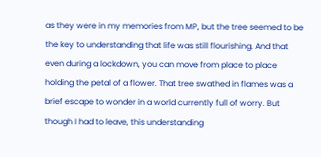as they were in my memories from MP, but the tree seemed to be the key to understanding that life was still flourishing. And that even during a lockdown, you can move from place to place holding the petal of a flower. That tree swathed in flames was a brief escape to wonder in a world currently full of worry. But though I had to leave, this understanding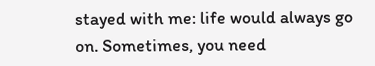stayed with me: life would always go on. Sometimes, you need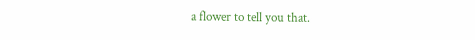a flower to tell you that.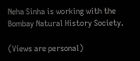Neha Sinha is working with the Bombay Natural History Society.

(Views are personal)